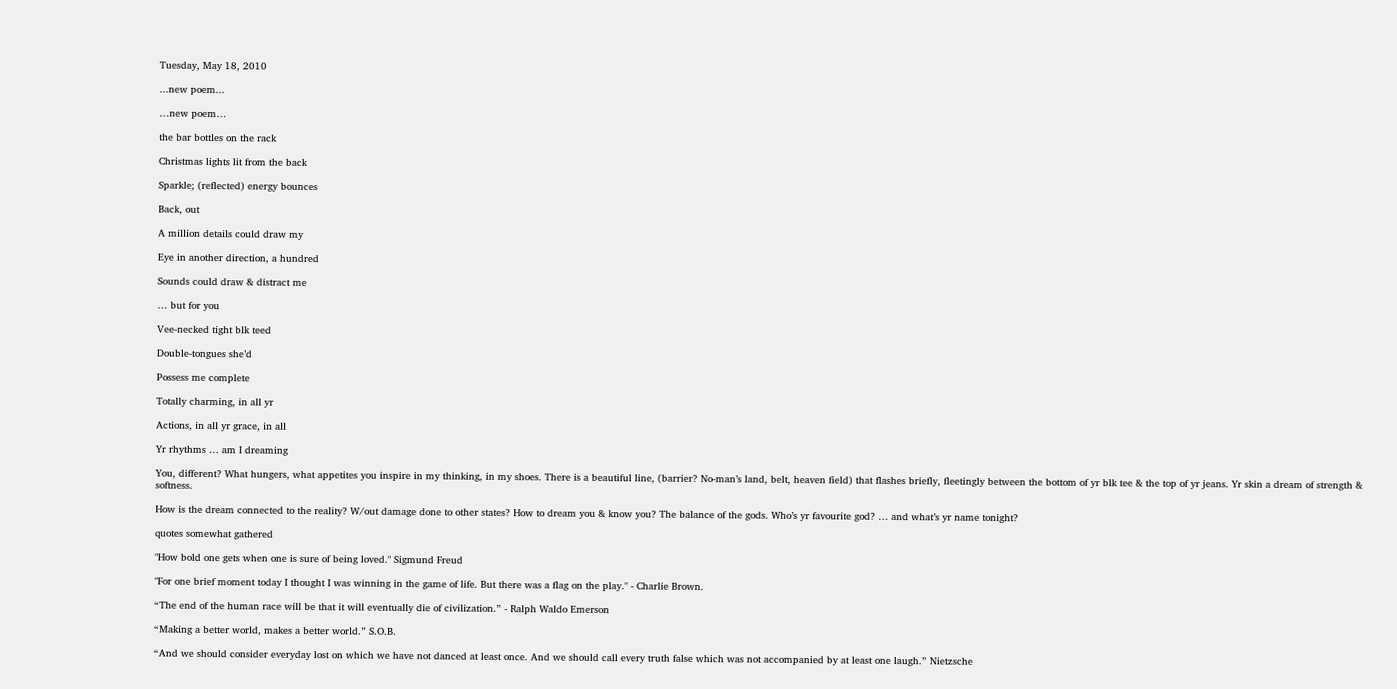Tuesday, May 18, 2010

...new poem...

…new poem…

the bar bottles on the rack

Christmas lights lit from the back

Sparkle; (reflected) energy bounces

Back, out

A million details could draw my

Eye in another direction, a hundred

Sounds could draw & distract me

… but for you

Vee-necked tight blk teed

Double-tongues she’d

Possess me complete

Totally charming, in all yr

Actions, in all yr grace, in all

Yr rhythms … am I dreaming

You, different? What hungers, what appetites you inspire in my thinking, in my shoes. There is a beautiful line, (barrier? No-man’s land, belt, heaven field) that flashes briefly, fleetingly between the bottom of yr blk tee & the top of yr jeans. Yr skin a dream of strength & softness.

How is the dream connected to the reality? W/out damage done to other states? How to dream you & know you? The balance of the gods. Who’s yr favourite god? … and what’s yr name tonight?

quotes somewhat gathered

"How bold one gets when one is sure of being loved." Sigmund Freud

"For one brief moment today I thought I was winning in the game of life. But there was a flag on the play." - Charlie Brown.

“The end of the human race will be that it will eventually die of civilization.” - Ralph Waldo Emerson

“Making a better world, makes a better world.” S.O.B.

“And we should consider everyday lost on which we have not danced at least once. And we should call every truth false which was not accompanied by at least one laugh.” Nietzsche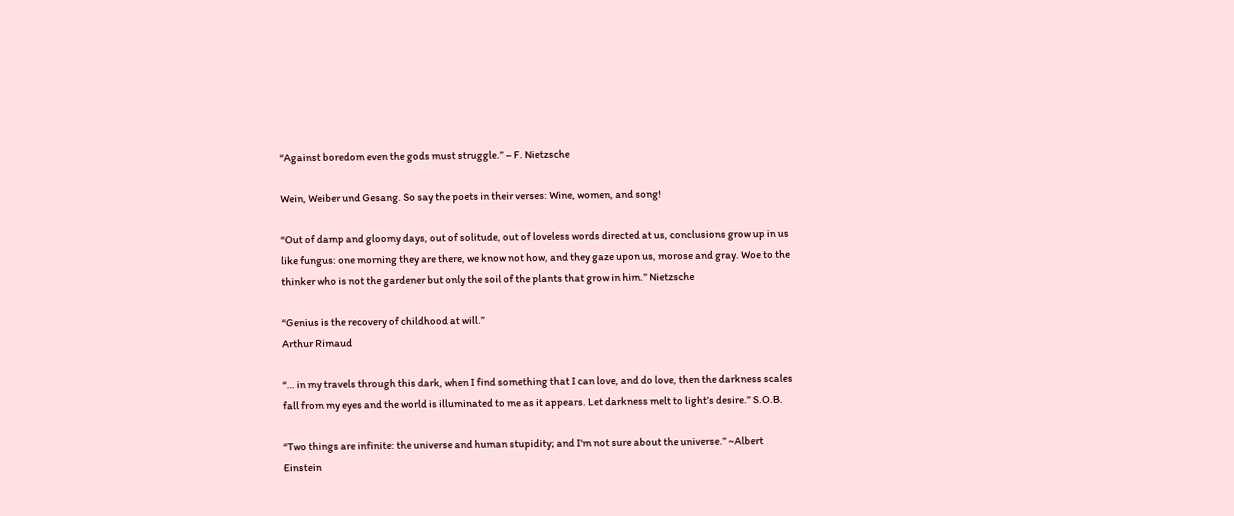“Against boredom even the gods must struggle.” – F. Nietzsche

Wein, Weiber und Gesang. So say the poets in their verses: Wine, women, and song!

“Out of damp and gloomy days, out of solitude, out of loveless words directed at us, conclusions grow up in us like fungus: one morning they are there, we know not how, and they gaze upon us, morose and gray. Woe to the thinker who is not the gardener but only the soil of the plants that grow in him.” Nietzsche

“Genius is the recovery of childhood at will.”
Arthur Rimaud

“… in my travels through this dark, when I find something that I can love, and do love, then the darkness scales fall from my eyes and the world is illuminated to me as it appears. Let darkness melt to light’s desire.” S.O.B.

“Two things are infinite: the universe and human stupidity; and I'm not sure about the universe.” ~Albert Einstein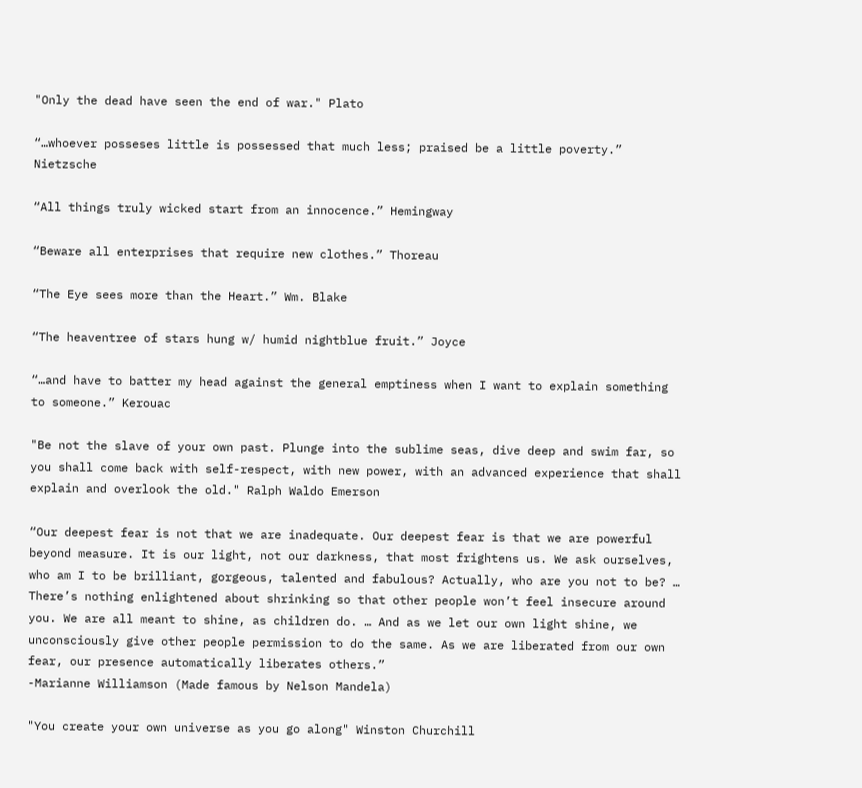"Only the dead have seen the end of war." Plato

“…whoever posseses little is possessed that much less; praised be a little poverty.” Nietzsche

“All things truly wicked start from an innocence.” Hemingway

“Beware all enterprises that require new clothes.” Thoreau

“The Eye sees more than the Heart.” Wm. Blake

“The heaventree of stars hung w/ humid nightblue fruit.” Joyce

“…and have to batter my head against the general emptiness when I want to explain something to someone.” Kerouac

"Be not the slave of your own past. Plunge into the sublime seas, dive deep and swim far, so you shall come back with self-respect, with new power, with an advanced experience that shall explain and overlook the old." Ralph Waldo Emerson

“Our deepest fear is not that we are inadequate. Our deepest fear is that we are powerful beyond measure. It is our light, not our darkness, that most frightens us. We ask ourselves, who am I to be brilliant, gorgeous, talented and fabulous? Actually, who are you not to be? … There’s nothing enlightened about shrinking so that other people won’t feel insecure around you. We are all meant to shine, as children do. … And as we let our own light shine, we unconsciously give other people permission to do the same. As we are liberated from our own fear, our presence automatically liberates others.”
-Marianne Williamson (Made famous by Nelson Mandela)

"You create your own universe as you go along" Winston Churchill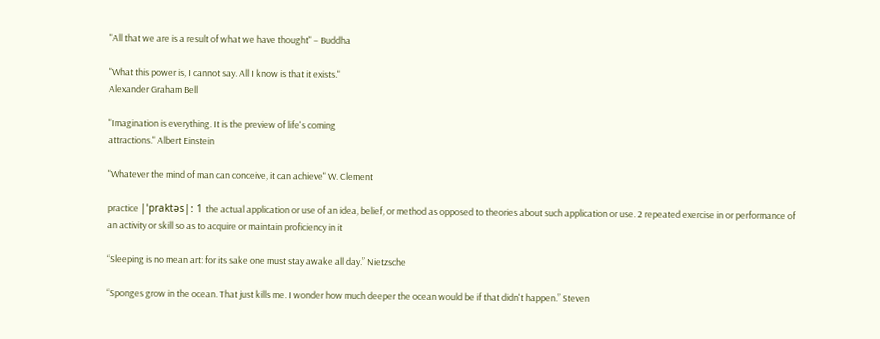"All that we are is a result of what we have thought" – Buddha

"What this power is, I cannot say. All I know is that it exists."
Alexander Graham Bell

"Imagination is everything. It is the preview of life's coming
attractions." Albert Einstein

"Whatever the mind of man can conceive, it can achieve" W. Clement

practice |ˈpraktəs|: 1 the actual application or use of an idea, belief, or method as opposed to theories about such application or use. 2 repeated exercise in or performance of an activity or skill so as to acquire or maintain proficiency in it

“Sleeping is no mean art: for its sake one must stay awake all day.” Nietzsche

“Sponges grow in the ocean. That just kills me. I wonder how much deeper the ocean would be if that didn't happen.” Steven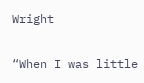Wright

“When I was little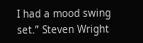I had a mood swing set.” Steven Wright